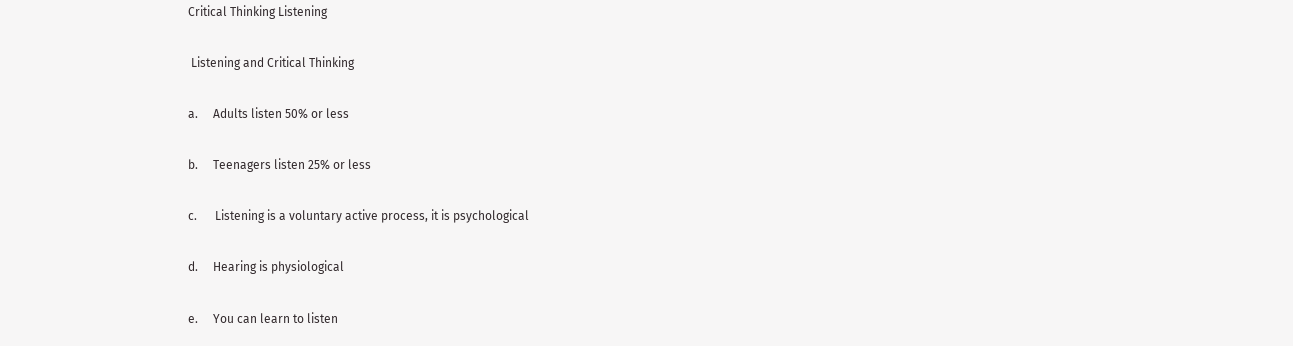Critical Thinking Listening

 Listening and Critical Thinking

a.     Adults listen 50% or less

b.     Teenagers listen 25% or less

c.      Listening is a voluntary active process, it is psychological

d.     Hearing is physiological

e.     You can learn to listen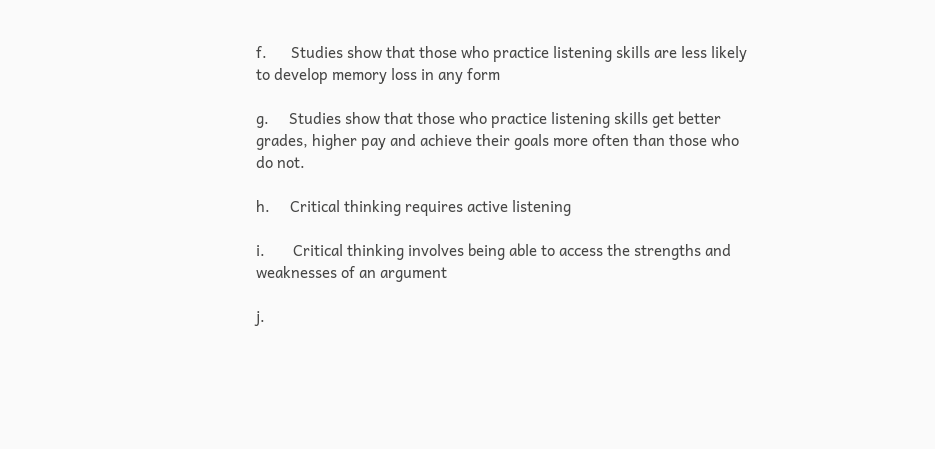f.      Studies show that those who practice listening skills are less likely to develop memory loss in any form

g.     Studies show that those who practice listening skills get better grades, higher pay and achieve their goals more often than those who do not.

h.     Critical thinking requires active listening

i.       Critical thinking involves being able to access the strengths and weaknesses of an argument

j.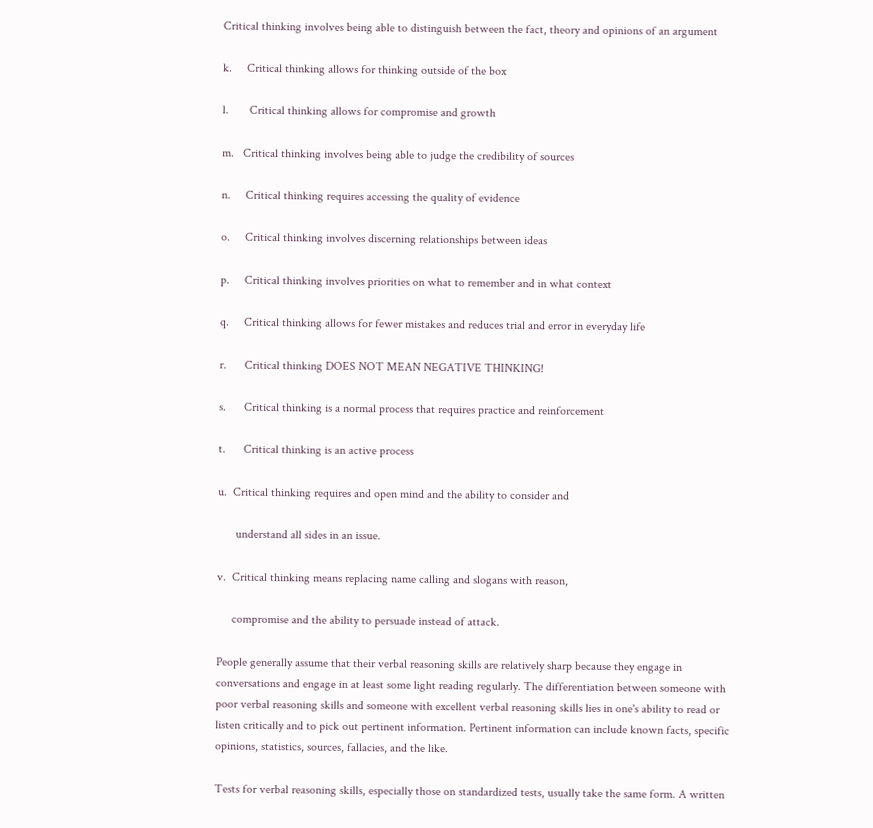Critical thinking involves being able to distinguish between the fact, theory and opinions of an argument

k.     Critical thinking allows for thinking outside of the box

l.       Critical thinking allows for compromise and growth

m.   Critical thinking involves being able to judge the credibility of sources

n.     Critical thinking requires accessing the quality of evidence

o.     Critical thinking involves discerning relationships between ideas

p.     Critical thinking involves priorities on what to remember and in what context

q.     Critical thinking allows for fewer mistakes and reduces trial and error in everyday life

r.      Critical thinking DOES NOT MEAN NEGATIVE THINKING!

s.      Critical thinking is a normal process that requires practice and reinforcement

t.      Critical thinking is an active process

u.  Critical thinking requires and open mind and the ability to consider and

      understand all sides in an issue.

v.  Critical thinking means replacing name calling and slogans with reason,

     compromise and the ability to persuade instead of attack.

People generally assume that their verbal reasoning skills are relatively sharp because they engage in conversations and engage in at least some light reading regularly. The differentiation between someone with poor verbal reasoning skills and someone with excellent verbal reasoning skills lies in one's ability to read or listen critically and to pick out pertinent information. Pertinent information can include known facts, specific opinions, statistics, sources, fallacies, and the like.

Tests for verbal reasoning skills, especially those on standardized tests, usually take the same form. A written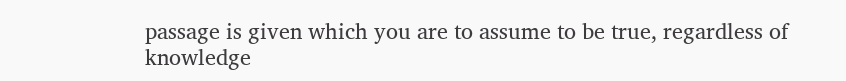passage is given which you are to assume to be true, regardless of knowledge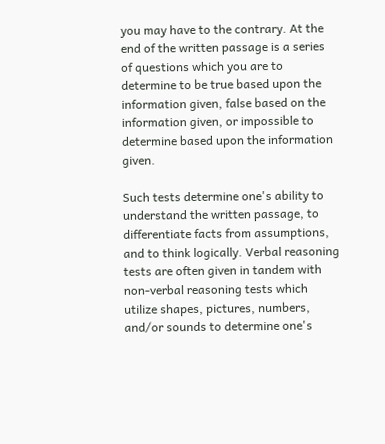you may have to the contrary. At the end of the written passage is a series of questions which you are to determine to be true based upon the information given, false based on the information given, or impossible to determine based upon the information given.

Such tests determine one's ability to understand the written passage, to differentiate facts from assumptions, and to think logically. Verbal reasoning tests are often given in tandem with non-verbal reasoning tests which utilize shapes, pictures, numbers, and/or sounds to determine one's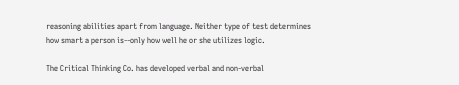reasoning abilities apart from language. Neither type of test determines how smart a person is--only how well he or she utilizes logic.

The Critical Thinking Co. has developed verbal and non-verbal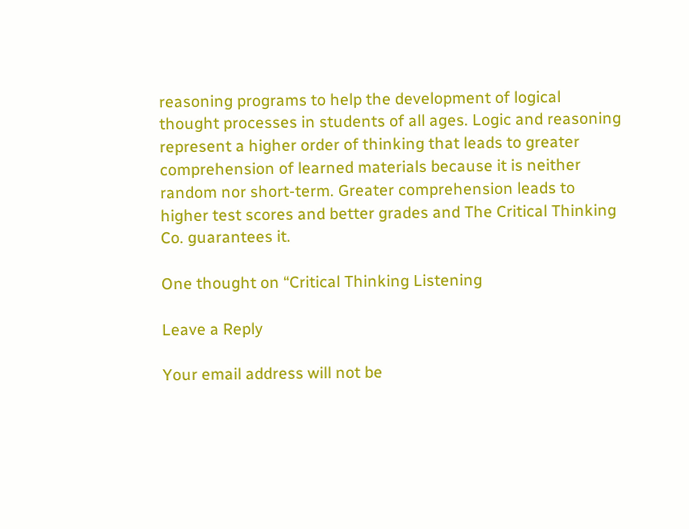reasoning programs to help the development of logical thought processes in students of all ages. Logic and reasoning represent a higher order of thinking that leads to greater comprehension of learned materials because it is neither random nor short-term. Greater comprehension leads to higher test scores and better grades and The Critical Thinking Co. guarantees it.

One thought on “Critical Thinking Listening

Leave a Reply

Your email address will not be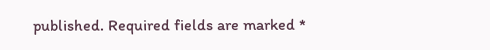published. Required fields are marked *